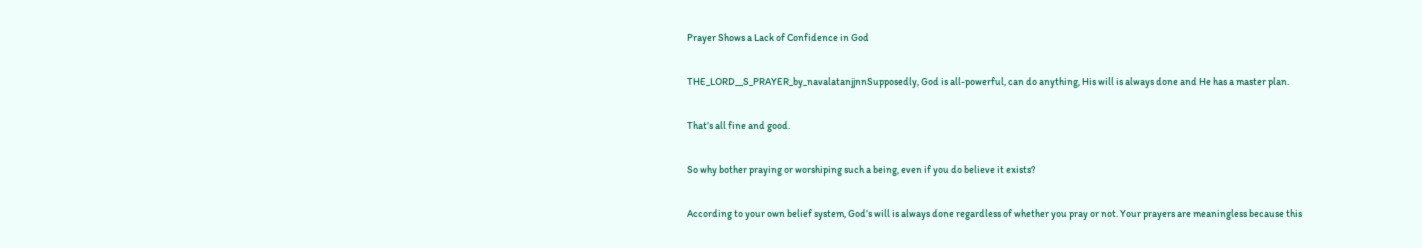Prayer Shows a Lack of Confidence in God

THE_LORD__S_PRAYER_by_navalatanjjnnSupposedly, God is all-powerful, can do anything, His will is always done and He has a master plan.

That’s all fine and good.

So why bother praying or worshiping such a being, even if you do believe it exists?

According to your own belief system, God’s will is always done regardless of whether you pray or not. Your prayers are meaningless because this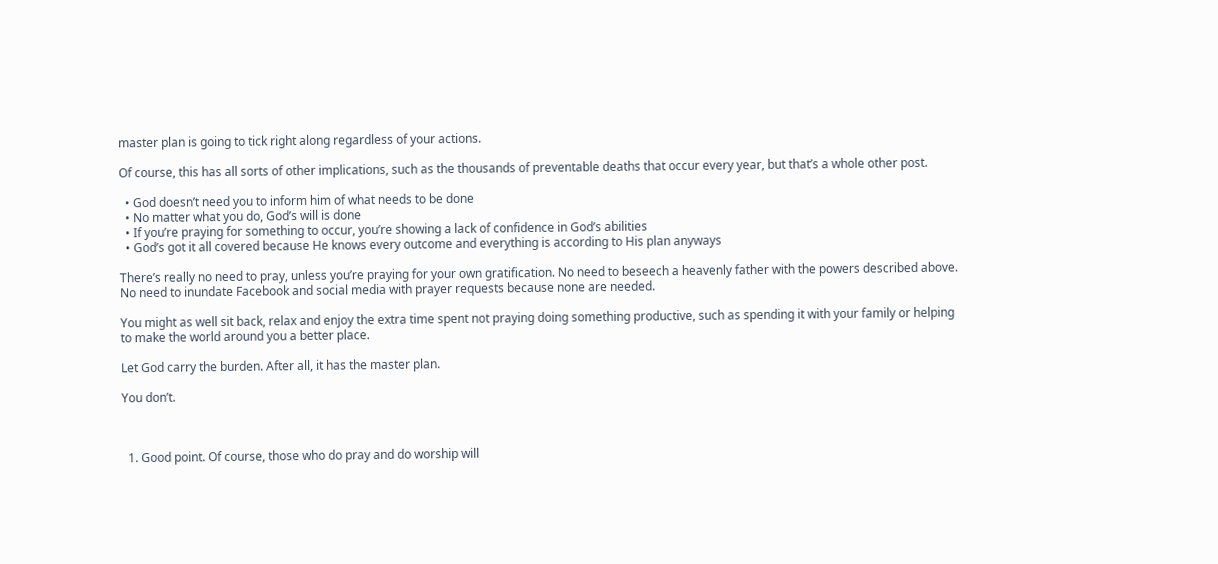master plan is going to tick right along regardless of your actions.

Of course, this has all sorts of other implications, such as the thousands of preventable deaths that occur every year, but that’s a whole other post.

  • God doesn’t need you to inform him of what needs to be done
  • No matter what you do, God’s will is done
  • If you’re praying for something to occur, you’re showing a lack of confidence in God’s abilities
  • God’s got it all covered because He knows every outcome and everything is according to His plan anyways

There’s really no need to pray, unless you’re praying for your own gratification. No need to beseech a heavenly father with the powers described above. No need to inundate Facebook and social media with prayer requests because none are needed.

You might as well sit back, relax and enjoy the extra time spent not praying doing something productive, such as spending it with your family or helping to make the world around you a better place.

Let God carry the burden. After all, it has the master plan.

You don’t.



  1. Good point. Of course, those who do pray and do worship will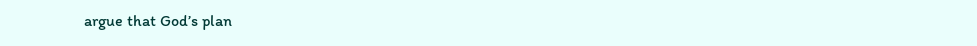argue that God’s plan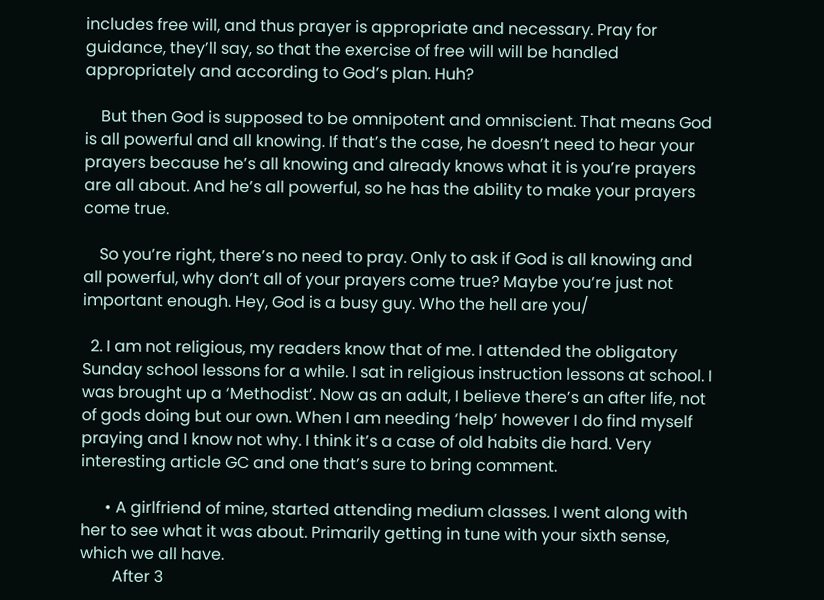includes free will, and thus prayer is appropriate and necessary. Pray for guidance, they’ll say, so that the exercise of free will will be handled appropriately and according to God’s plan. Huh?

    But then God is supposed to be omnipotent and omniscient. That means God is all powerful and all knowing. If that’s the case, he doesn’t need to hear your prayers because he’s all knowing and already knows what it is you’re prayers are all about. And he’s all powerful, so he has the ability to make your prayers come true.

    So you’re right, there’s no need to pray. Only to ask if God is all knowing and all powerful, why don’t all of your prayers come true? Maybe you’re just not important enough. Hey, God is a busy guy. Who the hell are you/

  2. I am not religious, my readers know that of me. I attended the obligatory Sunday school lessons for a while. I sat in religious instruction lessons at school. I was brought up a ‘Methodist’. Now as an adult, I believe there’s an after life, not of gods doing but our own. When I am needing ‘help’ however I do find myself praying and I know not why. I think it’s a case of old habits die hard. Very interesting article GC and one that’s sure to bring comment.

      • A girlfriend of mine, started attending medium classes. I went along with her to see what it was about. Primarily getting in tune with your sixth sense, which we all have.
        After 3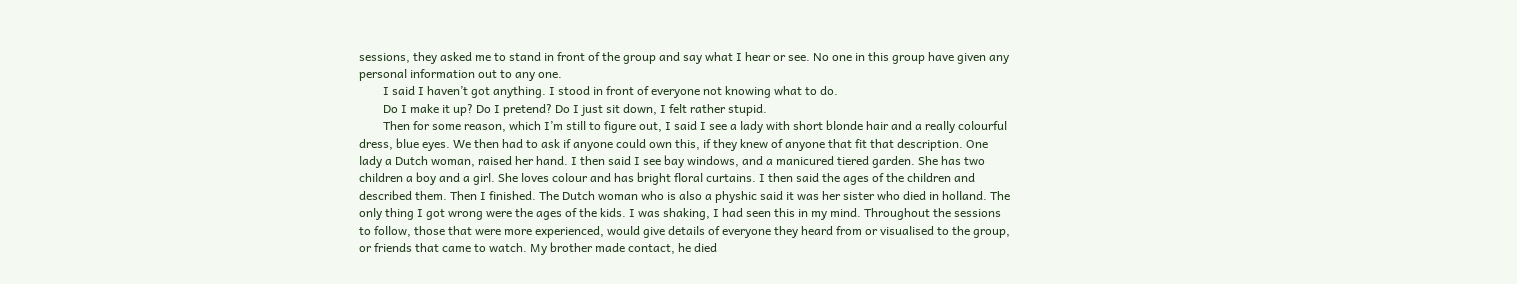sessions, they asked me to stand in front of the group and say what I hear or see. No one in this group have given any personal information out to any one.
        I said I haven’t got anything. I stood in front of everyone not knowing what to do.
        Do I make it up? Do I pretend? Do I just sit down, I felt rather stupid.
        Then for some reason, which I’m still to figure out, I said I see a lady with short blonde hair and a really colourful dress, blue eyes. We then had to ask if anyone could own this, if they knew of anyone that fit that description. One lady a Dutch woman, raised her hand. I then said I see bay windows, and a manicured tiered garden. She has two children a boy and a girl. She loves colour and has bright floral curtains. I then said the ages of the children and described them. Then I finished. The Dutch woman who is also a physhic said it was her sister who died in holland. The only thing I got wrong were the ages of the kids. I was shaking, I had seen this in my mind. Throughout the sessions to follow, those that were more experienced, would give details of everyone they heard from or visualised to the group, or friends that came to watch. My brother made contact, he died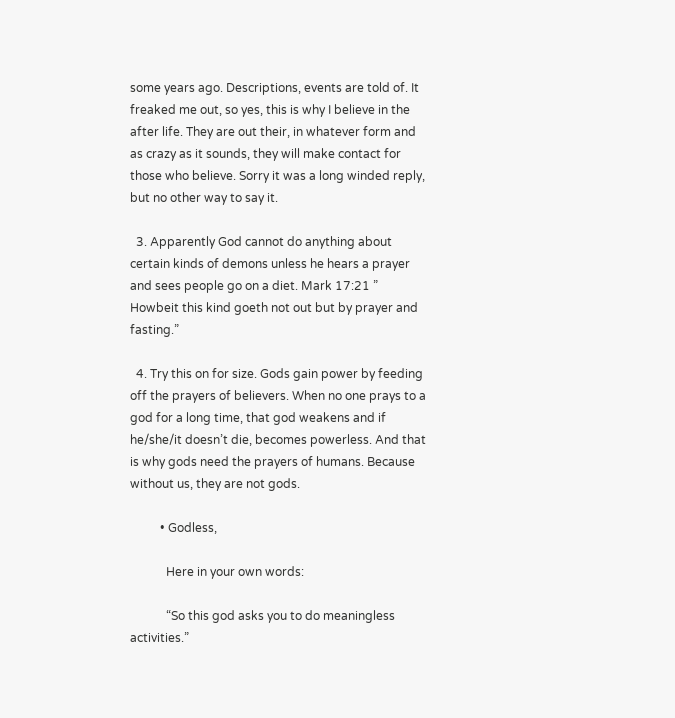some years ago. Descriptions, events are told of. It freaked me out, so yes, this is why I believe in the after life. They are out their, in whatever form and as crazy as it sounds, they will make contact for those who believe. Sorry it was a long winded reply, but no other way to say it.

  3. Apparently God cannot do anything about certain kinds of demons unless he hears a prayer and sees people go on a diet. Mark 17:21 ” Howbeit this kind goeth not out but by prayer and fasting.”

  4. Try this on for size. Gods gain power by feeding off the prayers of believers. When no one prays to a god for a long time, that god weakens and if he/she/it doesn’t die, becomes powerless. And that is why gods need the prayers of humans. Because without us, they are not gods.

          • Godless,

            Here in your own words:

            “So this god asks you to do meaningless activities.”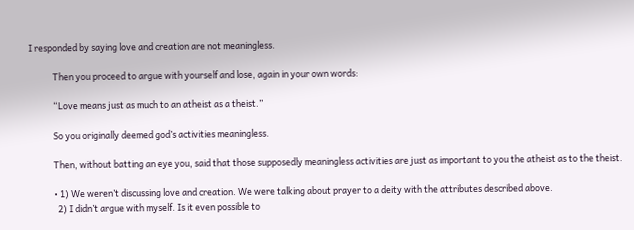I responded by saying love and creation are not meaningless.

            Then you proceed to argue with yourself and lose, again in your own words:

            “Love means just as much to an atheist as a theist.”

            So you originally deemed god’s activities meaningless.

            Then, without batting an eye you, said that those supposedly meaningless activities are just as important to you the atheist as to the theist.

            • 1) We weren’t discussing love and creation. We were talking about prayer to a deity with the attributes described above.
              2) I didn’t argue with myself. Is it even possible to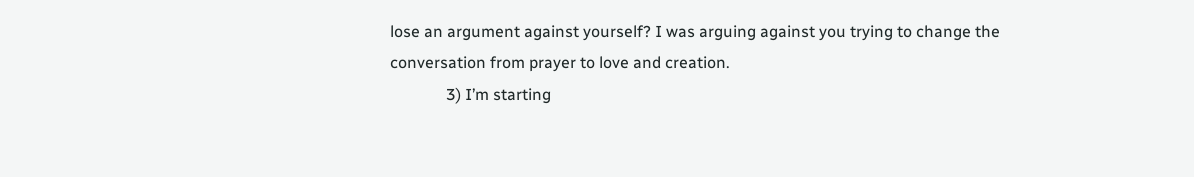lose an argument against yourself? I was arguing against you trying to change the conversation from prayer to love and creation.
              3) I’m starting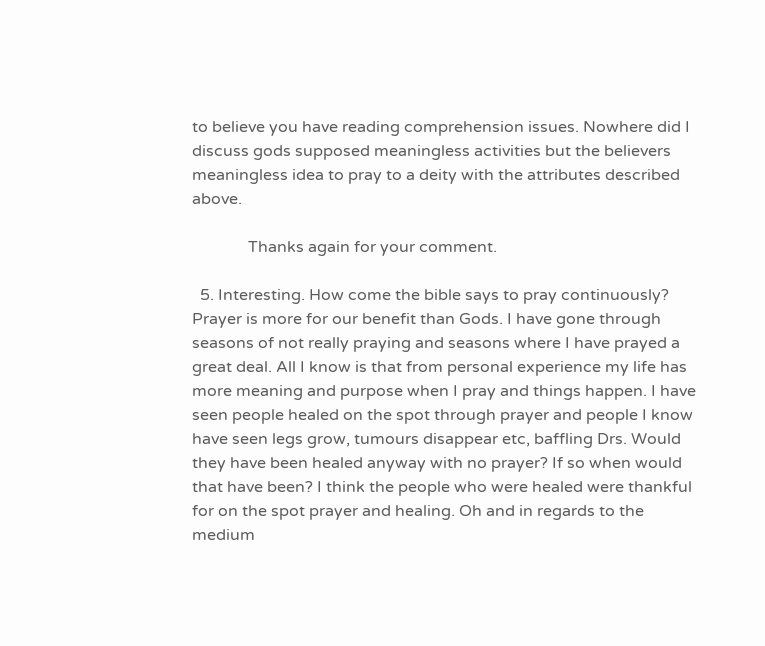to believe you have reading comprehension issues. Nowhere did I discuss gods supposed meaningless activities but the believers meaningless idea to pray to a deity with the attributes described above.

              Thanks again for your comment.

  5. Interesting. How come the bible says to pray continuously? Prayer is more for our benefit than Gods. I have gone through seasons of not really praying and seasons where I have prayed a great deal. All I know is that from personal experience my life has more meaning and purpose when I pray and things happen. I have seen people healed on the spot through prayer and people I know have seen legs grow, tumours disappear etc, baffling Drs. Would they have been healed anyway with no prayer? If so when would that have been? I think the people who were healed were thankful for on the spot prayer and healing. Oh and in regards to the medium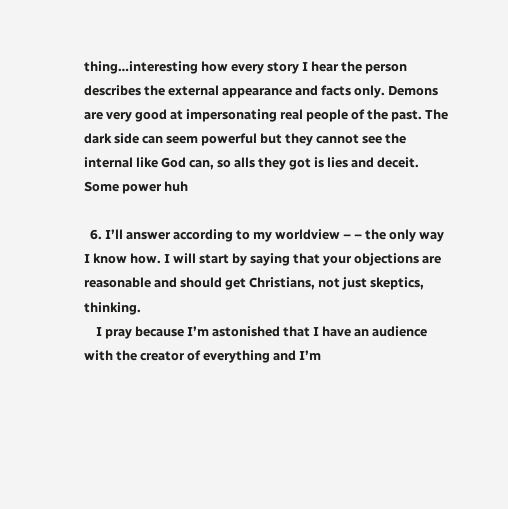thing…interesting how every story I hear the person describes the external appearance and facts only. Demons are very good at impersonating real people of the past. The dark side can seem powerful but they cannot see the internal like God can, so alls they got is lies and deceit. Some power huh

  6. I’ll answer according to my worldview – – the only way I know how. I will start by saying that your objections are reasonable and should get Christians, not just skeptics, thinking.
    I pray because I’m astonished that I have an audience with the creator of everything and I’m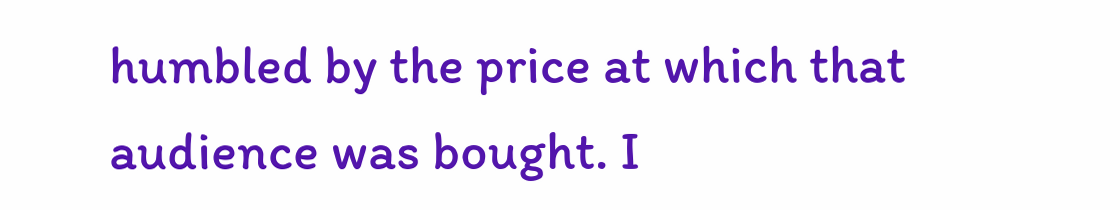humbled by the price at which that audience was bought. I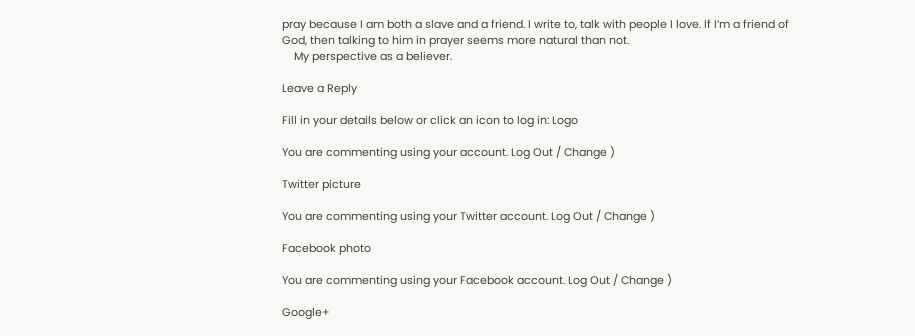pray because I am both a slave and a friend. I write to, talk with people I love. If I’m a friend of God, then talking to him in prayer seems more natural than not.
    My perspective as a believer.

Leave a Reply

Fill in your details below or click an icon to log in: Logo

You are commenting using your account. Log Out / Change )

Twitter picture

You are commenting using your Twitter account. Log Out / Change )

Facebook photo

You are commenting using your Facebook account. Log Out / Change )

Google+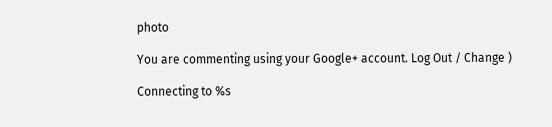photo

You are commenting using your Google+ account. Log Out / Change )

Connecting to %s